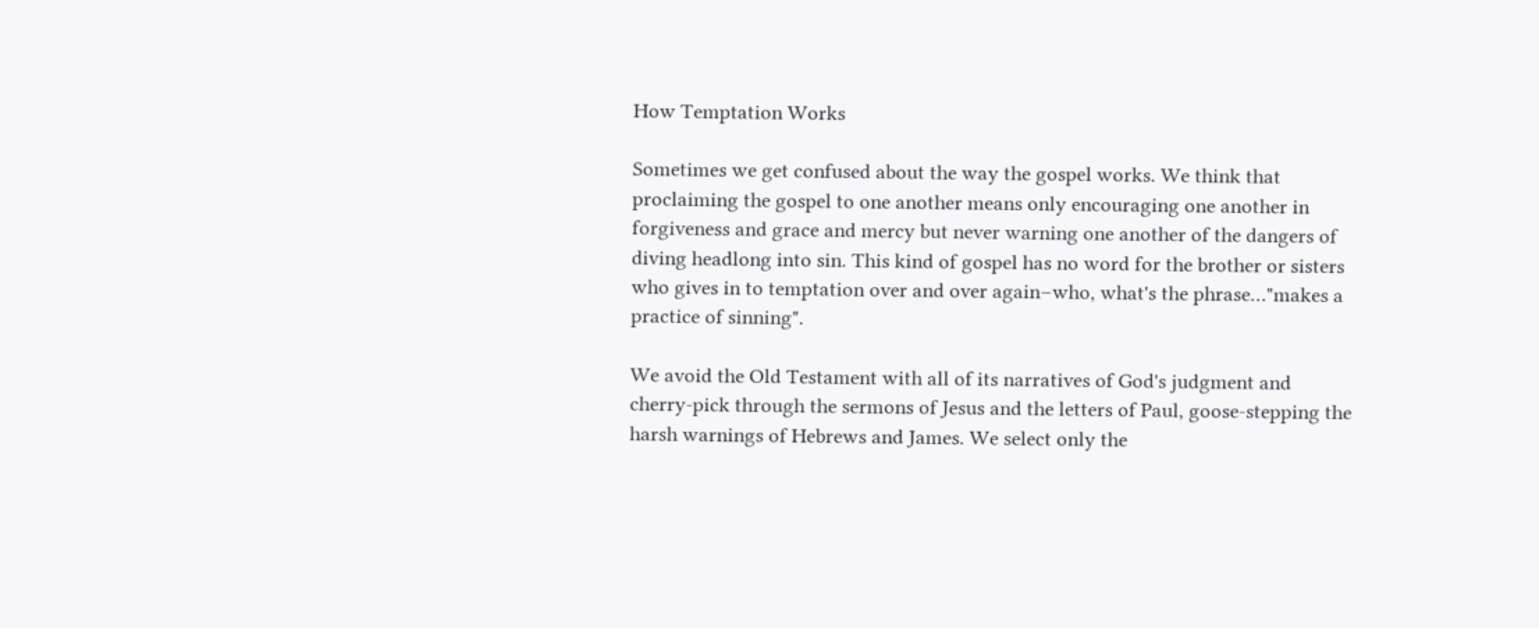How Temptation Works

Sometimes we get confused about the way the gospel works. We think that proclaiming the gospel to one another means only encouraging one another in forgiveness and grace and mercy but never warning one another of the dangers of diving headlong into sin. This kind of gospel has no word for the brother or sisters who gives in to temptation over and over again–who, what's the phrase…"makes a practice of sinning".

We avoid the Old Testament with all of its narratives of God's judgment and cherry-pick through the sermons of Jesus and the letters of Paul, goose-stepping the harsh warnings of Hebrews and James. We select only the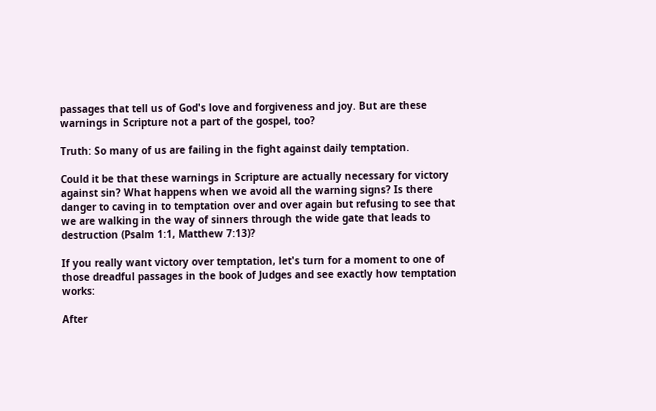passages that tell us of God's love and forgiveness and joy. But are these warnings in Scripture not a part of the gospel, too?

Truth: So many of us are failing in the fight against daily temptation.

Could it be that these warnings in Scripture are actually necessary for victory against sin? What happens when we avoid all the warning signs? Is there danger to caving in to temptation over and over again but refusing to see that we are walking in the way of sinners through the wide gate that leads to destruction (Psalm 1:1, Matthew 7:13)?

If you really want victory over temptation, let's turn for a moment to one of those dreadful passages in the book of Judges and see exactly how temptation works:

After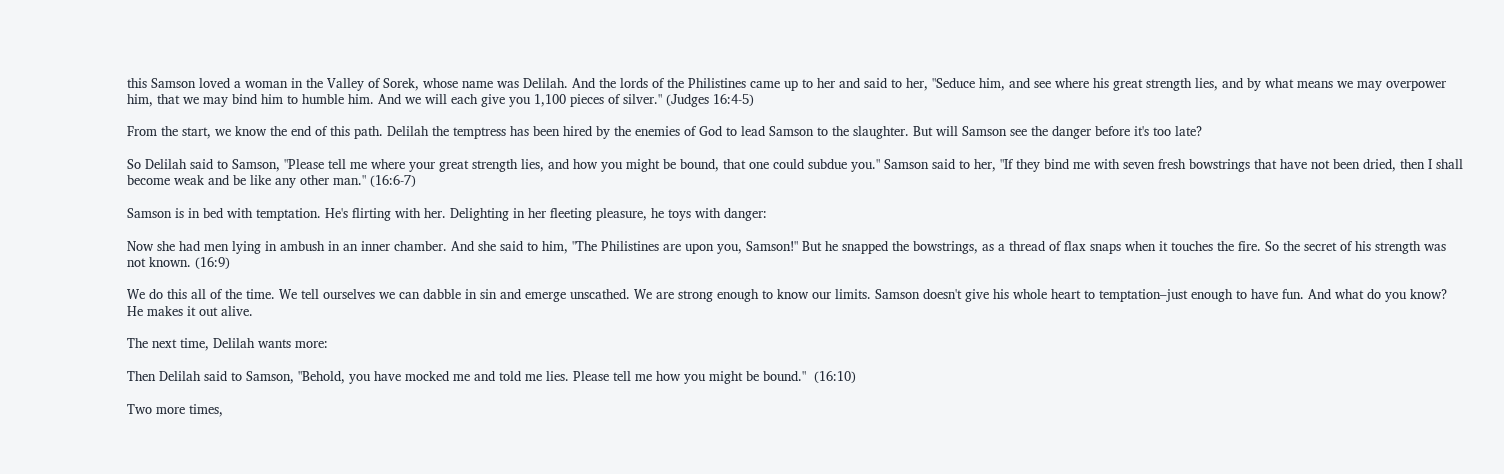this Samson loved a woman in the Valley of Sorek, whose name was Delilah. And the lords of the Philistines came up to her and said to her, "Seduce him, and see where his great strength lies, and by what means we may overpower him, that we may bind him to humble him. And we will each give you 1,100 pieces of silver." (Judges 16:4-5)

From the start, we know the end of this path. Delilah the temptress has been hired by the enemies of God to lead Samson to the slaughter. But will Samson see the danger before it's too late?

So Delilah said to Samson, "Please tell me where your great strength lies, and how you might be bound, that one could subdue you." Samson said to her, "If they bind me with seven fresh bowstrings that have not been dried, then I shall become weak and be like any other man." (16:6-7)

Samson is in bed with temptation. He's flirting with her. Delighting in her fleeting pleasure, he toys with danger:

Now she had men lying in ambush in an inner chamber. And she said to him, "The Philistines are upon you, Samson!" But he snapped the bowstrings, as a thread of flax snaps when it touches the fire. So the secret of his strength was not known. (16:9)

We do this all of the time. We tell ourselves we can dabble in sin and emerge unscathed. We are strong enough to know our limits. Samson doesn't give his whole heart to temptation–just enough to have fun. And what do you know? He makes it out alive.

The next time, Delilah wants more:

Then Delilah said to Samson, "Behold, you have mocked me and told me lies. Please tell me how you might be bound."  (16:10)

Two more times,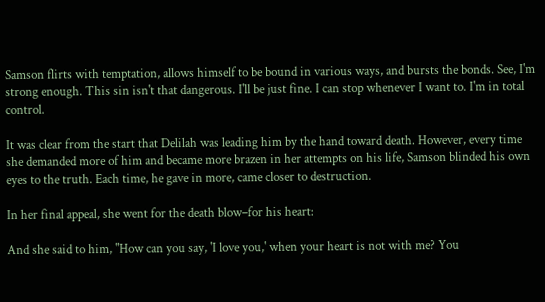Samson flirts with temptation, allows himself to be bound in various ways, and bursts the bonds. See, I'm strong enough. This sin isn't that dangerous. I'll be just fine. I can stop whenever I want to. I'm in total control.

It was clear from the start that Delilah was leading him by the hand toward death. However, every time she demanded more of him and became more brazen in her attempts on his life, Samson blinded his own eyes to the truth. Each time, he gave in more, came closer to destruction.

In her final appeal, she went for the death blow–for his heart:

And she said to him, "How can you say, 'I love you,' when your heart is not with me? You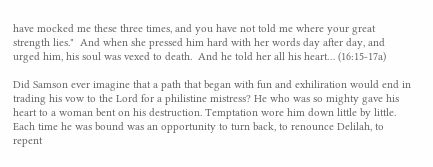have mocked me these three times, and you have not told me where your great strength lies."  And when she pressed him hard with her words day after day, and urged him, his soul was vexed to death.  And he told her all his heart… (16:15-17a)

Did Samson ever imagine that a path that began with fun and exhiliration would end in trading his vow to the Lord for a philistine mistress? He who was so mighty gave his heart to a woman bent on his destruction. Temptation wore him down little by little. Each time he was bound was an opportunity to turn back, to renounce Delilah, to repent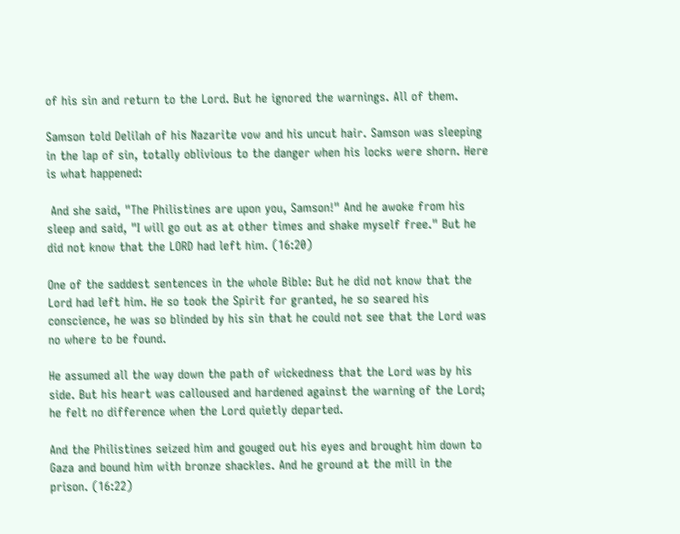of his sin and return to the Lord. But he ignored the warnings. All of them.

Samson told Delilah of his Nazarite vow and his uncut hair. Samson was sleeping in the lap of sin, totally oblivious to the danger when his locks were shorn. Here is what happened:

 And she said, "The Philistines are upon you, Samson!" And he awoke from his sleep and said, "I will go out as at other times and shake myself free." But he did not know that the LORD had left him. (16:20)

One of the saddest sentences in the whole Bible: But he did not know that the Lord had left him. He so took the Spirit for granted, he so seared his conscience, he was so blinded by his sin that he could not see that the Lord was no where to be found.

He assumed all the way down the path of wickedness that the Lord was by his side. But his heart was calloused and hardened against the warning of the Lord; he felt no difference when the Lord quietly departed.

And the Philistines seized him and gouged out his eyes and brought him down to Gaza and bound him with bronze shackles. And he ground at the mill in the prison. (16:22)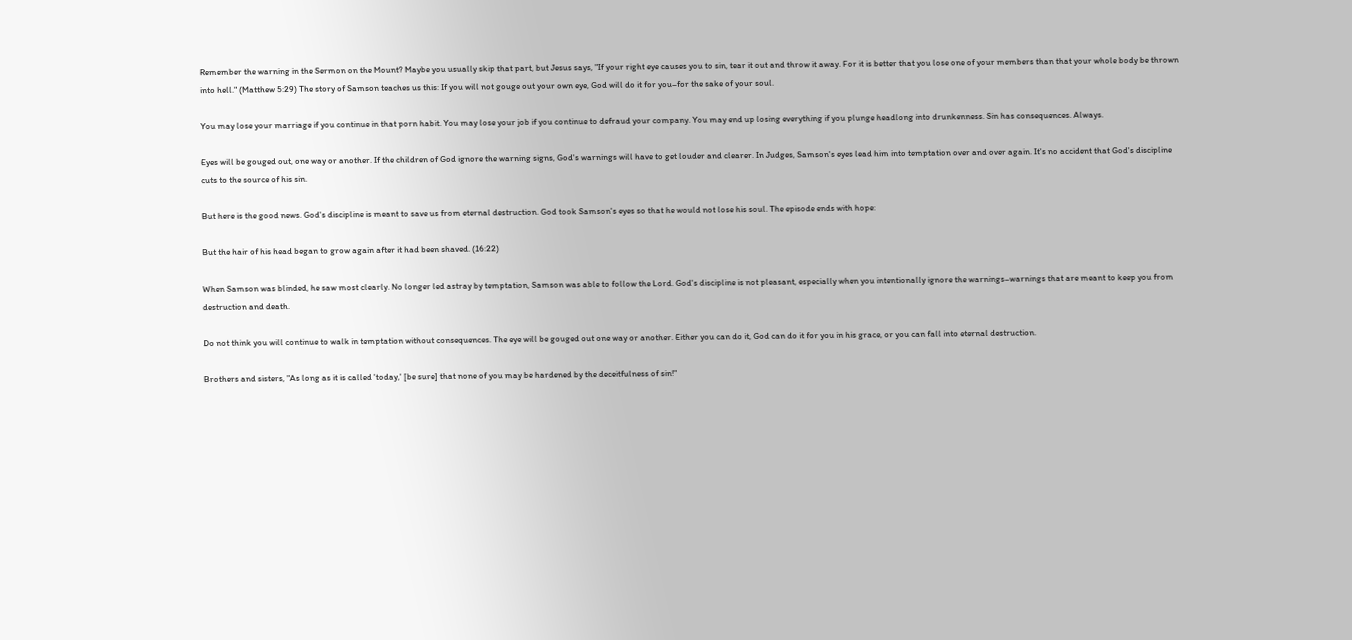Remember the warning in the Sermon on the Mount? Maybe you usually skip that part, but Jesus says, "If your right eye causes you to sin, tear it out and throw it away. For it is better that you lose one of your members than that your whole body be thrown into hell." (Matthew 5:29) The story of Samson teaches us this: If you will not gouge out your own eye, God will do it for you–for the sake of your soul.

You may lose your marriage if you continue in that porn habit. You may lose your job if you continue to defraud your company. You may end up losing everything if you plunge headlong into drunkenness. Sin has consequences. Always.

Eyes will be gouged out, one way or another. If the children of God ignore the warning signs, God's warnings will have to get louder and clearer. In Judges, Samson's eyes lead him into temptation over and over again. It's no accident that God's discipline cuts to the source of his sin.

But here is the good news. God's discipline is meant to save us from eternal destruction. God took Samson's eyes so that he would not lose his soul. The episode ends with hope:

But the hair of his head began to grow again after it had been shaved. (16:22)

When Samson was blinded, he saw most clearly. No longer led astray by temptation, Samson was able to follow the Lord. God's discipline is not pleasant, especially when you intentionally ignore the warnings–warnings that are meant to keep you from destruction and death.

Do not think you will continue to walk in temptation without consequences. The eye will be gouged out one way or another. Either you can do it, God can do it for you in his grace, or you can fall into eternal destruction.

Brothers and sisters, "As long as it is called 'today,' [be sure] that none of you may be hardened by the deceitfulness of sin!"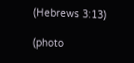(Hebrews 3:13)

(photo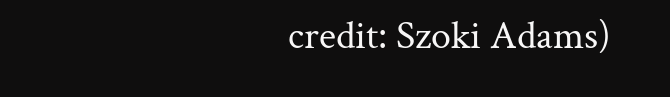credit: Szoki Adams)